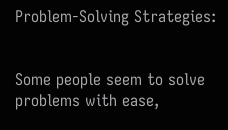Problem-Solving Strategies:


Some people seem to solve problems with ease,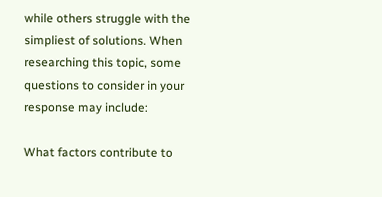while others struggle with the simpliest of solutions. When researching this topic, some questions to consider in your response may include:

What factors contribute to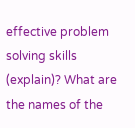effective problem solving skills (explain)? What are the names of the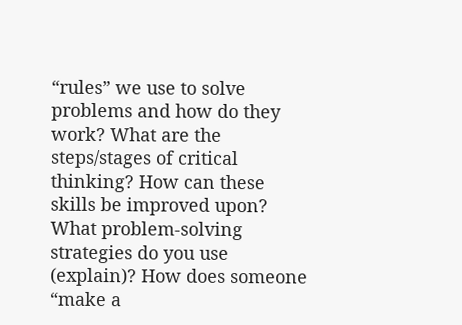“rules” we use to solve problems and how do they work? What are the steps/stages of critical thinking? How can these skills be improved upon? What problem-solving strategies do you use (explain)? How does someone “make a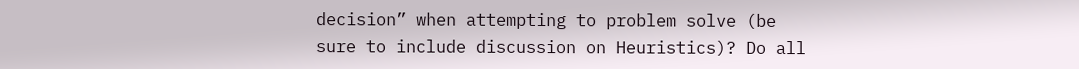decision” when attempting to problem solve (be sure to include discussion on Heuristics)? Do all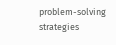problem-solving strategies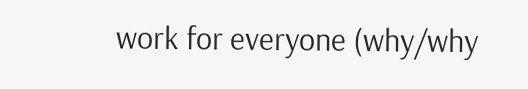work for everyone (why/why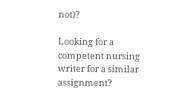not)?

Looking for a competent nursing writer for a similar assignment?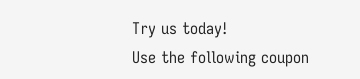Try us today!
Use the following coupon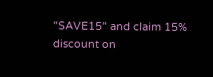"SAVE15" and claim 15% discount on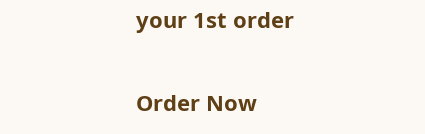your 1st order

Order Now